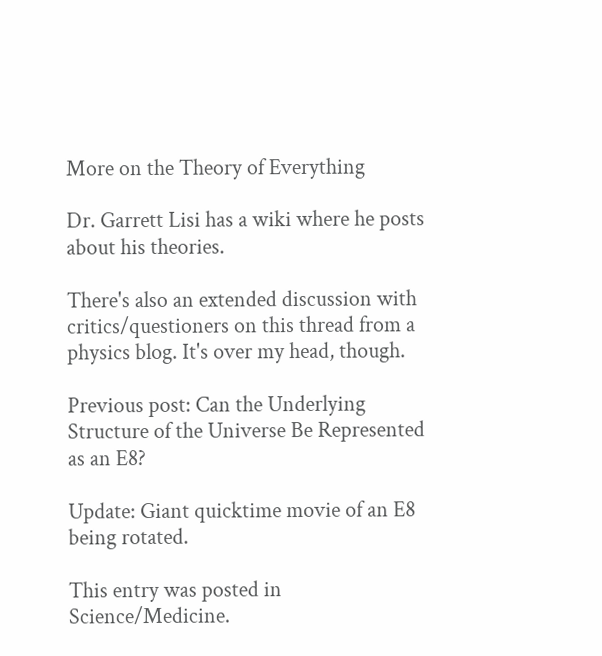More on the Theory of Everything

Dr. Garrett Lisi has a wiki where he posts about his theories.

There's also an extended discussion with critics/questioners on this thread from a physics blog. It's over my head, though.

Previous post: Can the Underlying Structure of the Universe Be Represented as an E8?

Update: Giant quicktime movie of an E8 being rotated.

This entry was posted in Science/Medicine.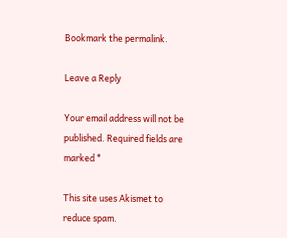Bookmark the permalink.

Leave a Reply

Your email address will not be published. Required fields are marked *

This site uses Akismet to reduce spam.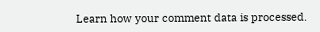Learn how your comment data is processed.